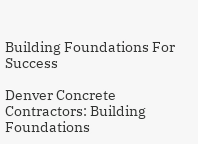Building Foundations For Success

Denver Concrete Contractors: Building Foundations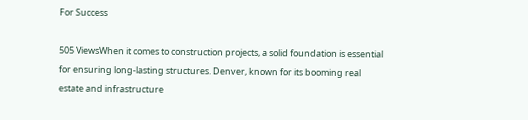For Success

505 ViewsWhen it comes to construction projects, a solid foundation is essential for ensuring long-lasting structures. Denver, known for its booming real estate and infrastructure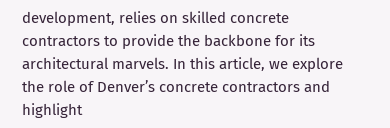development, relies on skilled concrete contractors to provide the backbone for its architectural marvels. In this article, we explore the role of Denver’s concrete contractors and highlight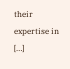their expertise in […]